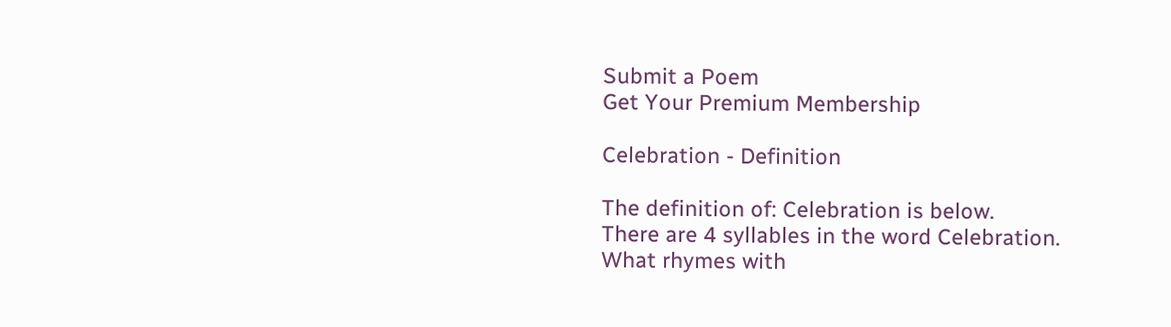Submit a Poem
Get Your Premium Membership

Celebration - Definition

The definition of: Celebration is below.
There are 4 syllables in the word Celebration.
What rhymes with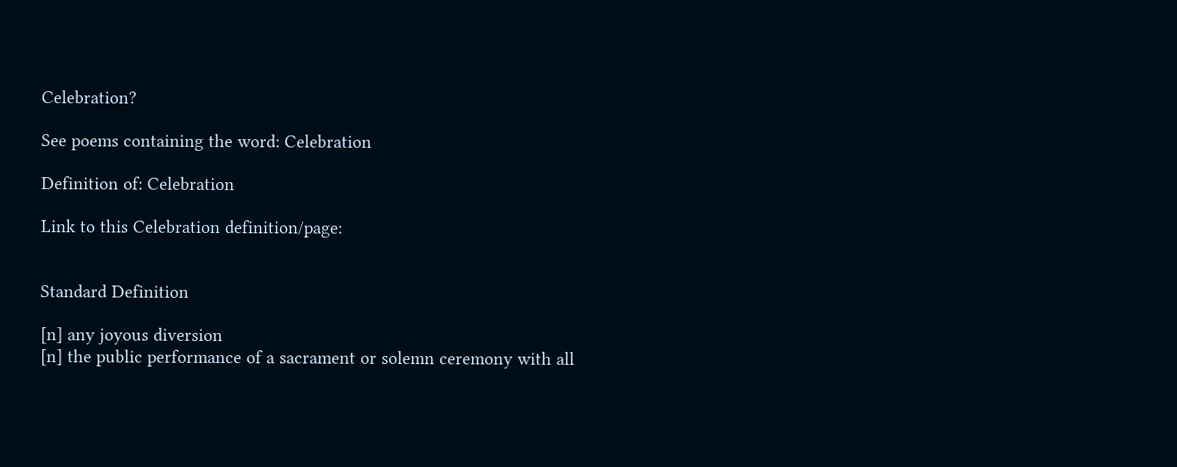Celebration?

See poems containing the word: Celebration

Definition of: Celebration

Link to this Celebration definition/page:


Standard Definition

[n] any joyous diversion
[n] the public performance of a sacrament or solemn ceremony with all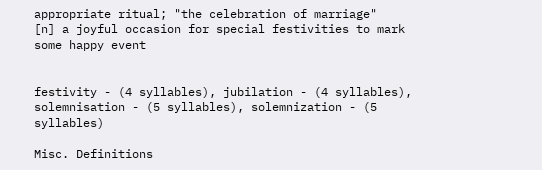appropriate ritual; "the celebration of marriage"
[n] a joyful occasion for special festivities to mark some happy event


festivity - (4 syllables), jubilation - (4 syllables), solemnisation - (5 syllables), solemnization - (5 syllables)

Misc. Definitions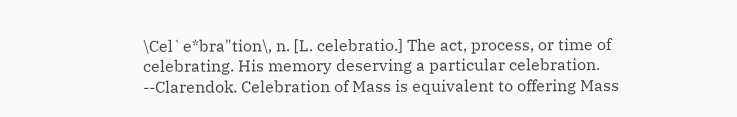\Cel`e*bra"tion\, n. [L. celebratio.] The act, process, or time of celebrating. His memory deserving a particular celebration. --Clarendok. Celebration of Mass is equivalent to offering Mass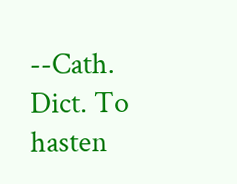--Cath. Dict. To hasten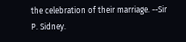the celebration of their marriage. --Sir P. Sidney.